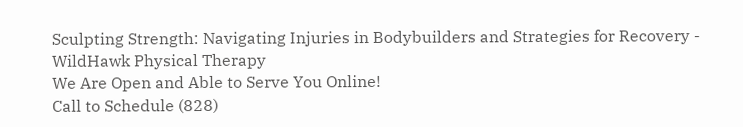Sculpting Strength: Navigating Injuries in Bodybuilders and Strategies for Recovery - WildHawk Physical Therapy
We Are Open and Able to Serve You Online!
Call to Schedule (828)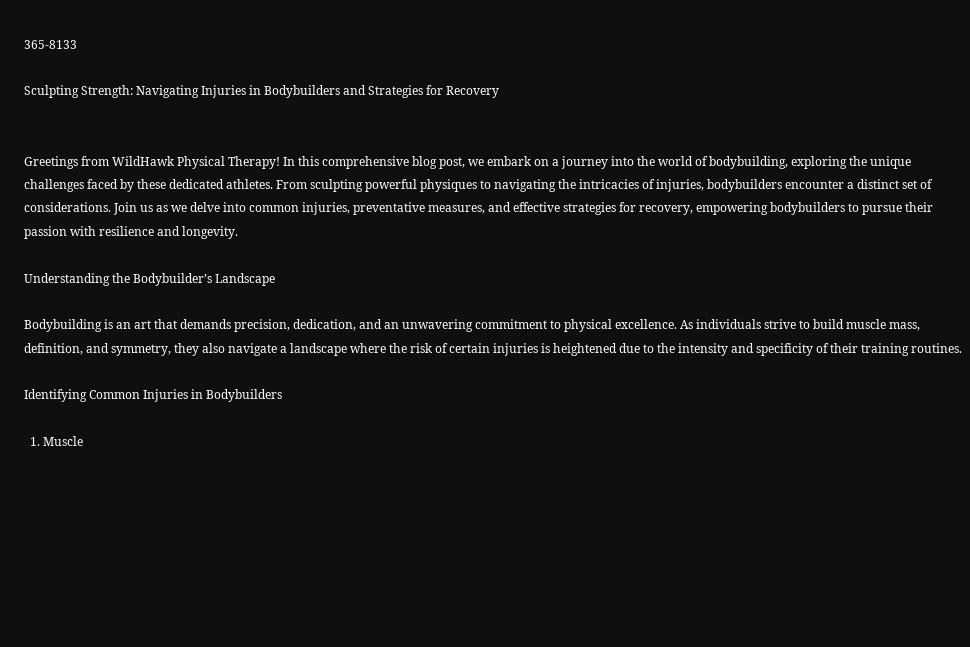365-8133

Sculpting Strength: Navigating Injuries in Bodybuilders and Strategies for Recovery


Greetings from WildHawk Physical Therapy! In this comprehensive blog post, we embark on a journey into the world of bodybuilding, exploring the unique challenges faced by these dedicated athletes. From sculpting powerful physiques to navigating the intricacies of injuries, bodybuilders encounter a distinct set of considerations. Join us as we delve into common injuries, preventative measures, and effective strategies for recovery, empowering bodybuilders to pursue their passion with resilience and longevity.

Understanding the Bodybuilder’s Landscape

Bodybuilding is an art that demands precision, dedication, and an unwavering commitment to physical excellence. As individuals strive to build muscle mass, definition, and symmetry, they also navigate a landscape where the risk of certain injuries is heightened due to the intensity and specificity of their training routines.

Identifying Common Injuries in Bodybuilders

  1. Muscle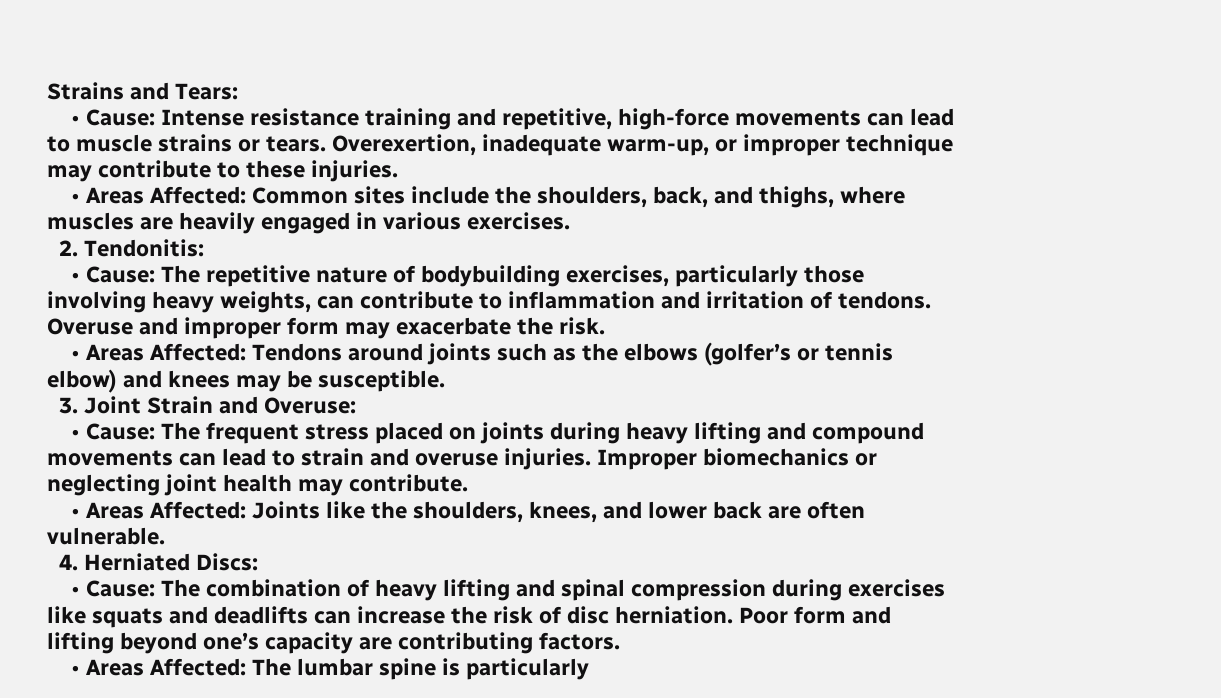Strains and Tears:
    • Cause: Intense resistance training and repetitive, high-force movements can lead to muscle strains or tears. Overexertion, inadequate warm-up, or improper technique may contribute to these injuries.
    • Areas Affected: Common sites include the shoulders, back, and thighs, where muscles are heavily engaged in various exercises.
  2. Tendonitis:
    • Cause: The repetitive nature of bodybuilding exercises, particularly those involving heavy weights, can contribute to inflammation and irritation of tendons. Overuse and improper form may exacerbate the risk.
    • Areas Affected: Tendons around joints such as the elbows (golfer’s or tennis elbow) and knees may be susceptible.
  3. Joint Strain and Overuse:
    • Cause: The frequent stress placed on joints during heavy lifting and compound movements can lead to strain and overuse injuries. Improper biomechanics or neglecting joint health may contribute.
    • Areas Affected: Joints like the shoulders, knees, and lower back are often vulnerable.
  4. Herniated Discs:
    • Cause: The combination of heavy lifting and spinal compression during exercises like squats and deadlifts can increase the risk of disc herniation. Poor form and lifting beyond one’s capacity are contributing factors.
    • Areas Affected: The lumbar spine is particularly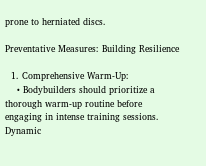prone to herniated discs.

Preventative Measures: Building Resilience

  1. Comprehensive Warm-Up:
    • Bodybuilders should prioritize a thorough warm-up routine before engaging in intense training sessions. Dynamic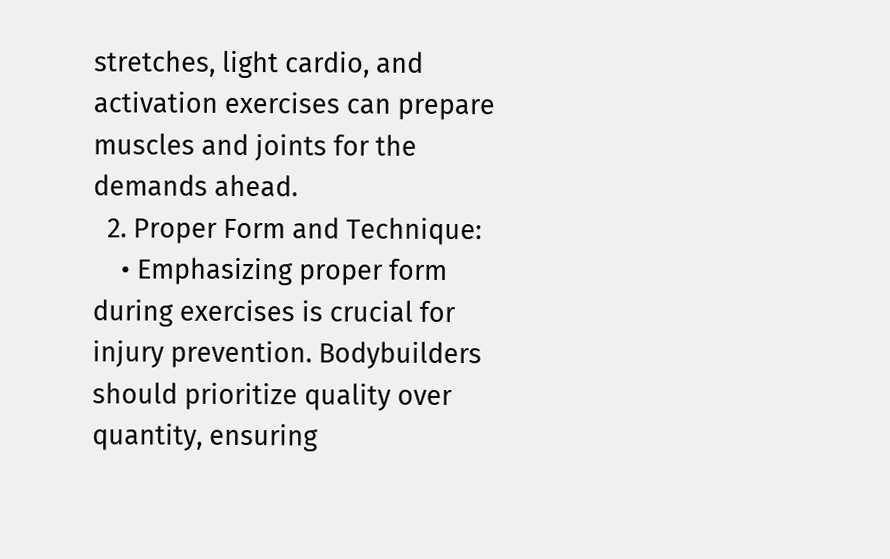stretches, light cardio, and activation exercises can prepare muscles and joints for the demands ahead.
  2. Proper Form and Technique:
    • Emphasizing proper form during exercises is crucial for injury prevention. Bodybuilders should prioritize quality over quantity, ensuring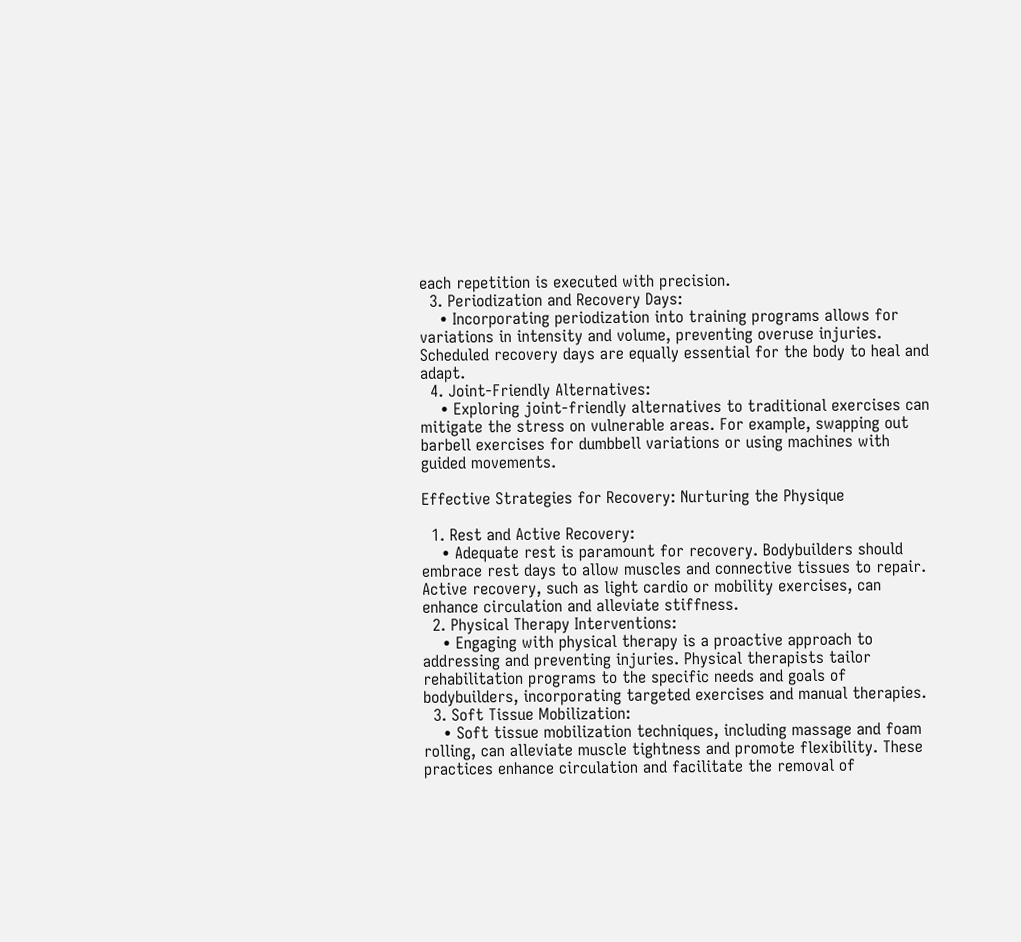each repetition is executed with precision.
  3. Periodization and Recovery Days:
    • Incorporating periodization into training programs allows for variations in intensity and volume, preventing overuse injuries. Scheduled recovery days are equally essential for the body to heal and adapt.
  4. Joint-Friendly Alternatives:
    • Exploring joint-friendly alternatives to traditional exercises can mitigate the stress on vulnerable areas. For example, swapping out barbell exercises for dumbbell variations or using machines with guided movements.

Effective Strategies for Recovery: Nurturing the Physique

  1. Rest and Active Recovery:
    • Adequate rest is paramount for recovery. Bodybuilders should embrace rest days to allow muscles and connective tissues to repair. Active recovery, such as light cardio or mobility exercises, can enhance circulation and alleviate stiffness.
  2. Physical Therapy Interventions:
    • Engaging with physical therapy is a proactive approach to addressing and preventing injuries. Physical therapists tailor rehabilitation programs to the specific needs and goals of bodybuilders, incorporating targeted exercises and manual therapies.
  3. Soft Tissue Mobilization:
    • Soft tissue mobilization techniques, including massage and foam rolling, can alleviate muscle tightness and promote flexibility. These practices enhance circulation and facilitate the removal of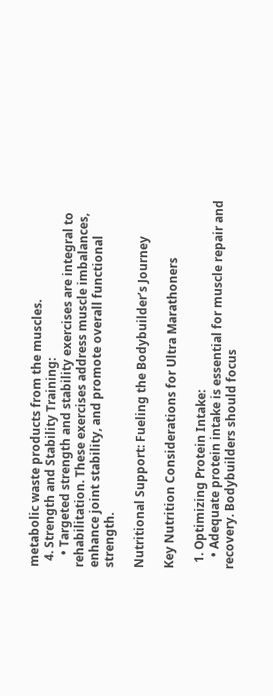metabolic waste products from the muscles.
  4. Strength and Stability Training:
    • Targeted strength and stability exercises are integral to rehabilitation. These exercises address muscle imbalances, enhance joint stability, and promote overall functional strength.

Nutritional Support: Fueling the Bodybuilder’s Journey

Key Nutrition Considerations for Ultra Marathoners

  1. Optimizing Protein Intake:
    • Adequate protein intake is essential for muscle repair and recovery. Bodybuilders should focus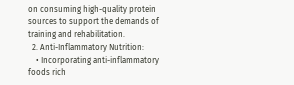on consuming high-quality protein sources to support the demands of training and rehabilitation.
  2. Anti-Inflammatory Nutrition:
    • Incorporating anti-inflammatory foods rich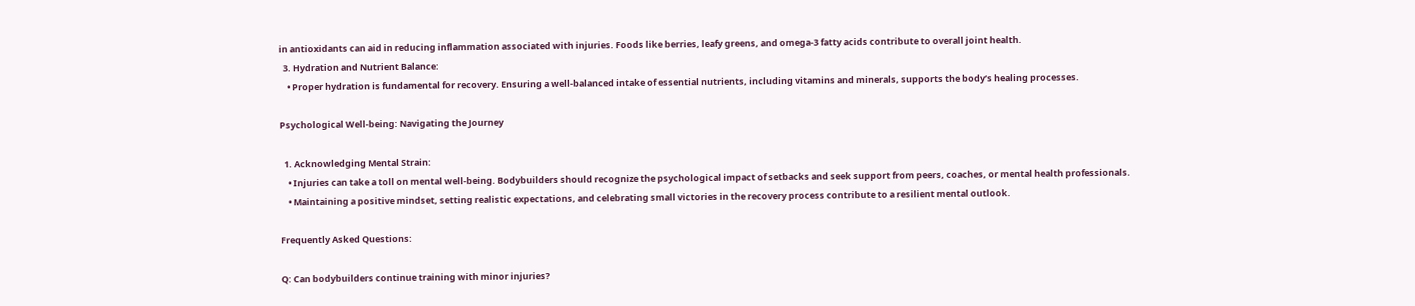in antioxidants can aid in reducing inflammation associated with injuries. Foods like berries, leafy greens, and omega-3 fatty acids contribute to overall joint health.
  3. Hydration and Nutrient Balance:
    • Proper hydration is fundamental for recovery. Ensuring a well-balanced intake of essential nutrients, including vitamins and minerals, supports the body’s healing processes.

Psychological Well-being: Navigating the Journey

  1. Acknowledging Mental Strain:
    • Injuries can take a toll on mental well-being. Bodybuilders should recognize the psychological impact of setbacks and seek support from peers, coaches, or mental health professionals.
    • Maintaining a positive mindset, setting realistic expectations, and celebrating small victories in the recovery process contribute to a resilient mental outlook.

Frequently Asked Questions:

Q: Can bodybuilders continue training with minor injuries?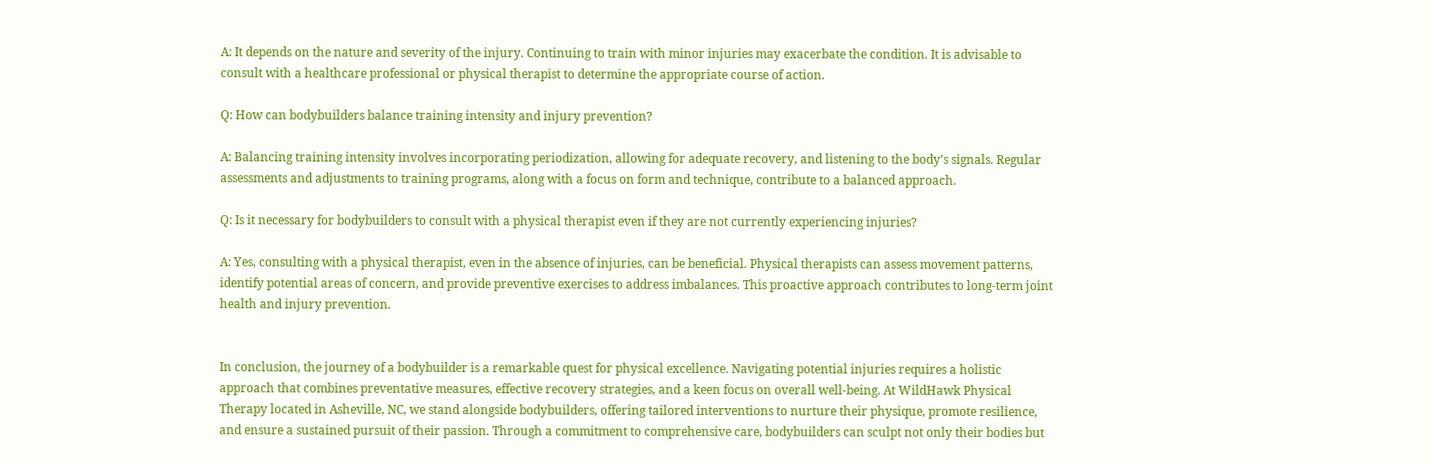A: It depends on the nature and severity of the injury. Continuing to train with minor injuries may exacerbate the condition. It is advisable to consult with a healthcare professional or physical therapist to determine the appropriate course of action.

Q: How can bodybuilders balance training intensity and injury prevention?

A: Balancing training intensity involves incorporating periodization, allowing for adequate recovery, and listening to the body’s signals. Regular assessments and adjustments to training programs, along with a focus on form and technique, contribute to a balanced approach.

Q: Is it necessary for bodybuilders to consult with a physical therapist even if they are not currently experiencing injuries?

A: Yes, consulting with a physical therapist, even in the absence of injuries, can be beneficial. Physical therapists can assess movement patterns, identify potential areas of concern, and provide preventive exercises to address imbalances. This proactive approach contributes to long-term joint health and injury prevention.


In conclusion, the journey of a bodybuilder is a remarkable quest for physical excellence. Navigating potential injuries requires a holistic approach that combines preventative measures, effective recovery strategies, and a keen focus on overall well-being. At WildHawk Physical Therapy located in Asheville, NC, we stand alongside bodybuilders, offering tailored interventions to nurture their physique, promote resilience, and ensure a sustained pursuit of their passion. Through a commitment to comprehensive care, bodybuilders can sculpt not only their bodies but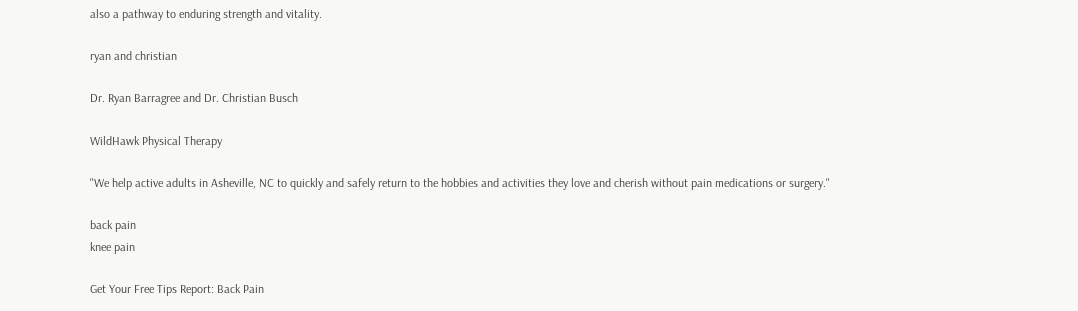also a pathway to enduring strength and vitality.

ryan and christian

Dr. Ryan Barragree and Dr. Christian Busch

WildHawk Physical Therapy

"We help active adults in Asheville, NC to quickly and safely return to the hobbies and activities they love and cherish without pain medications or surgery."

back pain
knee pain

Get Your Free Tips Report: Back Pain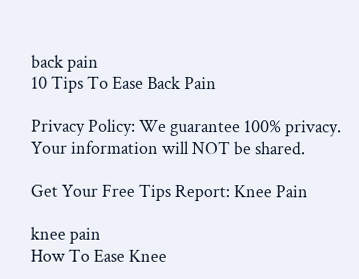back pain
10 Tips To Ease Back Pain

Privacy Policy: We guarantee 100% privacy. Your information will NOT be shared.

Get Your Free Tips Report: Knee Pain

knee pain
How To Ease Knee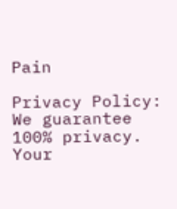Pain

Privacy Policy: We guarantee 100% privacy. Your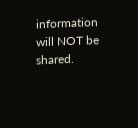information will NOT be shared.